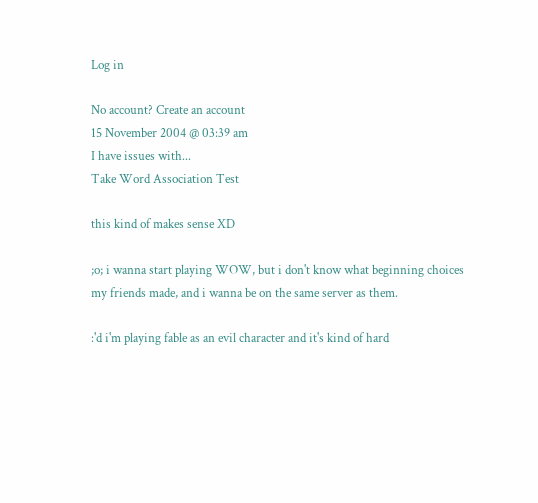Log in

No account? Create an account
15 November 2004 @ 03:39 am
I have issues with...
Take Word Association Test

this kind of makes sense XD

;o; i wanna start playing WOW, but i don't know what beginning choices my friends made, and i wanna be on the same server as them.

:'d i'm playing fable as an evil character and it's kind of hard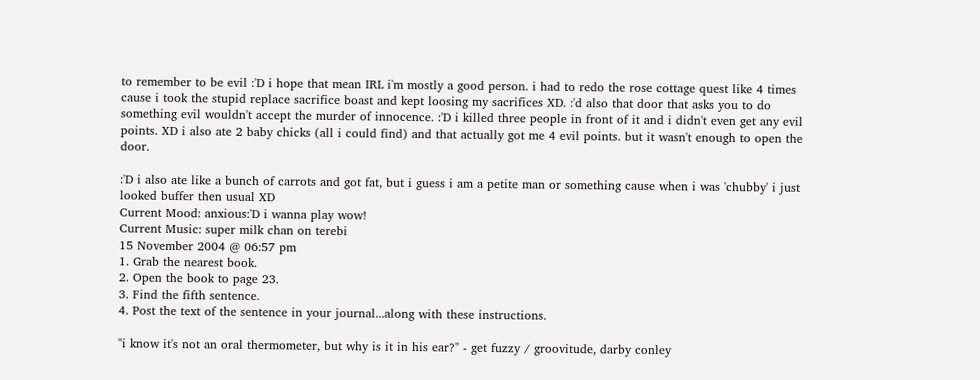to remember to be evil :'D i hope that mean IRL i'm mostly a good person. i had to redo the rose cottage quest like 4 times cause i took the stupid replace sacrifice boast and kept loosing my sacrifices XD. :'d also that door that asks you to do something evil wouldn't accept the murder of innocence. :'D i killed three people in front of it and i didn't even get any evil points. XD i also ate 2 baby chicks (all i could find) and that actually got me 4 evil points. but it wasn't enough to open the door.

:'D i also ate like a bunch of carrots and got fat, but i guess i am a petite man or something cause when i was 'chubby' i just looked buffer then usual XD
Current Mood: anxious:'D i wanna play wow!
Current Music: super milk chan on terebi
15 November 2004 @ 06:57 pm
1. Grab the nearest book.
2. Open the book to page 23.
3. Find the fifth sentence.
4. Post the text of the sentence in your journal...along with these instructions.

"i know it's not an oral thermometer, but why is it in his ear?" - get fuzzy / groovitude, darby conley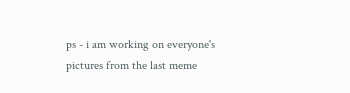ps - i am working on everyone's pictures from the last meme